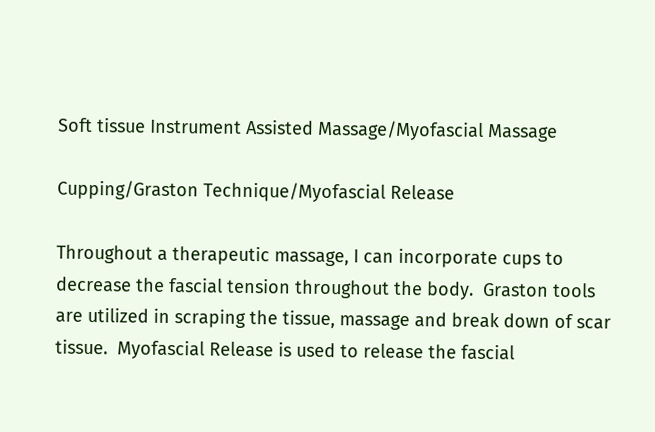Soft tissue Instrument Assisted Massage/Myofascial Massage

Cupping/Graston Technique/Myofascial Release

Throughout a therapeutic massage, I can incorporate cups to decrease the fascial tension throughout the body.  Graston tools are utilized in scraping the tissue, massage and break down of scar tissue.  Myofascial Release is used to release the fascial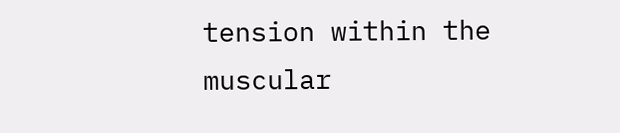tension within the muscular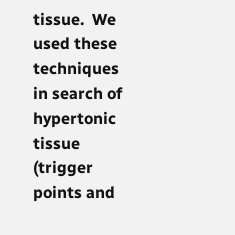tissue.  We used these techniques in search of hypertonic tissue (trigger points and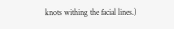knots withing the facial lines.)